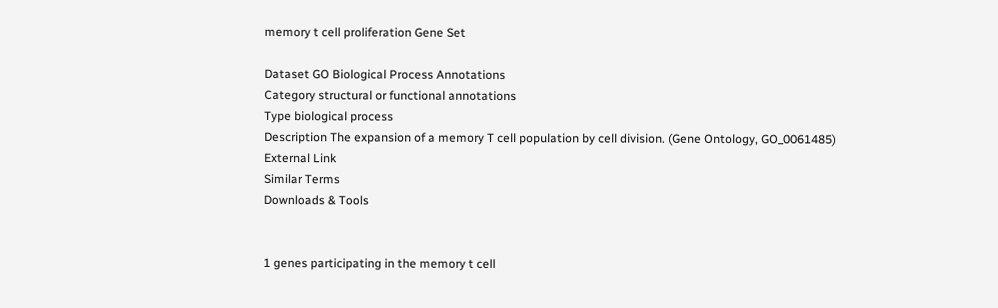memory t cell proliferation Gene Set

Dataset GO Biological Process Annotations
Category structural or functional annotations
Type biological process
Description The expansion of a memory T cell population by cell division. (Gene Ontology, GO_0061485)
External Link
Similar Terms
Downloads & Tools


1 genes participating in the memory t cell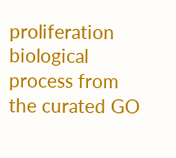proliferation biological process from the curated GO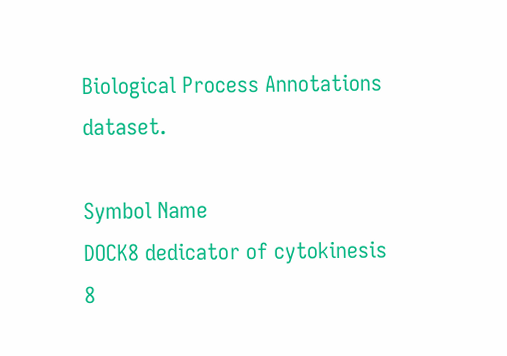Biological Process Annotations dataset.

Symbol Name
DOCK8 dedicator of cytokinesis 8